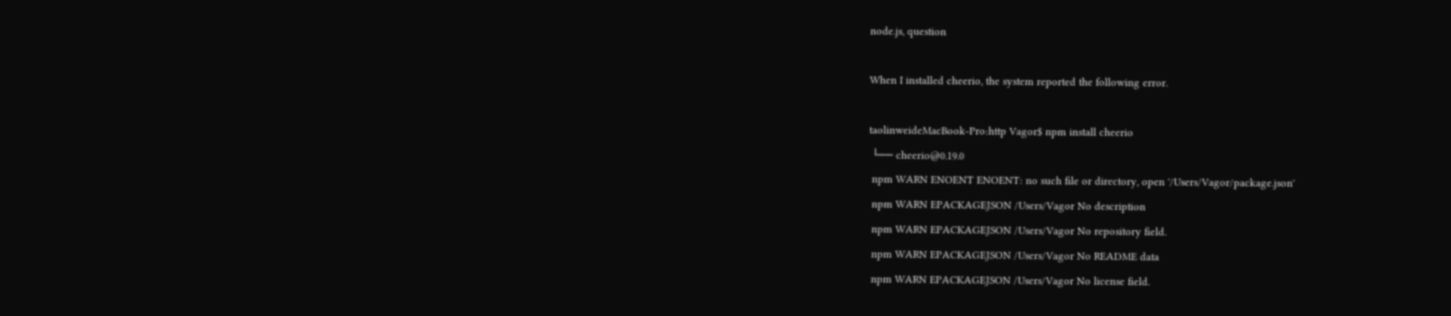node.js, question

When I installed cheerio, the system reported the following error.

taolinweideMacBook-Pro:http Vagor$ npm install cheerio
 └── cheerio@0.19.0
 npm WARN ENOENT ENOENT: no such file or directory, open '/Users/Vagor/package.json'
 npm WARN EPACKAGEJSON /Users/Vagor No description
 npm WARN EPACKAGEJSON /Users/Vagor No repository field.
 npm WARN EPACKAGEJSON /Users/Vagor No README data
 npm WARN EPACKAGEJSON /Users/Vagor No license field.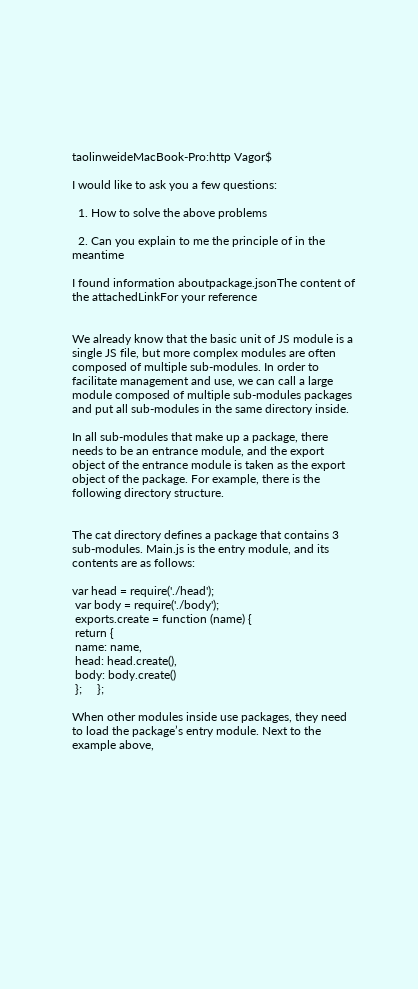taolinweideMacBook-Pro:http Vagor$

I would like to ask you a few questions:

  1. How to solve the above problems

  2. Can you explain to me the principle of in the meantime

I found information aboutpackage.jsonThe content of the attachedLinkFor your reference


We already know that the basic unit of JS module is a single JS file, but more complex modules are often composed of multiple sub-modules. In order to facilitate management and use, we can call a large module composed of multiple sub-modules packages and put all sub-modules in the same directory inside.

In all sub-modules that make up a package, there needs to be an entrance module, and the export object of the entrance module is taken as the export object of the package. For example, there is the following directory structure.


The cat directory defines a package that contains 3 sub-modules. Main.js is the entry module, and its contents are as follows:

var head = require('./head');
 var body = require('./body');
 exports.create = function (name) {
 return {
 name: name,
 head: head.create(),
 body: body.create()
 };     };

When other modules inside use packages, they need to load the package’s entry module. Next to the example above,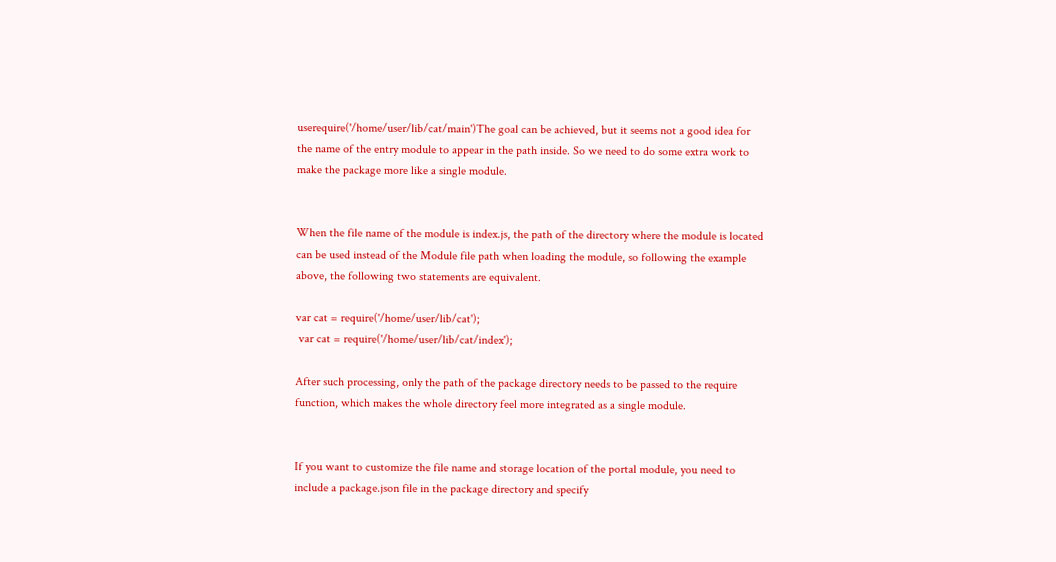userequire('/home/user/lib/cat/main')The goal can be achieved, but it seems not a good idea for the name of the entry module to appear in the path inside. So we need to do some extra work to make the package more like a single module.


When the file name of the module is index.js, the path of the directory where the module is located can be used instead of the Module file path when loading the module, so following the example above, the following two statements are equivalent.

var cat = require('/home/user/lib/cat');
 var cat = require('/home/user/lib/cat/index');

After such processing, only the path of the package directory needs to be passed to the require function, which makes the whole directory feel more integrated as a single module.


If you want to customize the file name and storage location of the portal module, you need to include a package.json file in the package directory and specify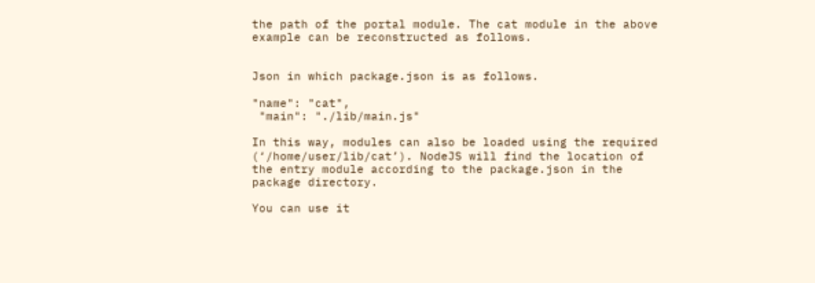the path of the portal module. The cat module in the above example can be reconstructed as follows.


Json in which package.json is as follows.

"name": "cat",
 "main": "./lib/main.js"

In this way, modules can also be loaded using the required (‘/home/user/lib/cat’). NodeJS will find the location of the entry module according to the package.json in the package directory.

You can use it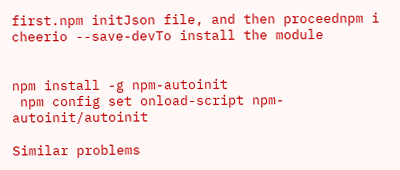first.npm initJson file, and then proceednpm i cheerio --save-devTo install the module


npm install -g npm-autoinit
 npm config set onload-script npm-autoinit/autoinit

Similar problems